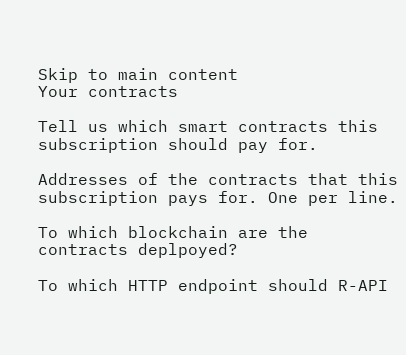Skip to main content
Your contracts

Tell us which smart contracts this subscription should pay for.

Addresses of the contracts that this subscription pays for. One per line.

To which blockchain are the contracts deplpoyed?

To which HTTP endpoint should R-API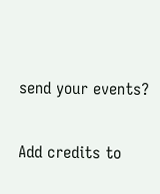send your events?

Add credits to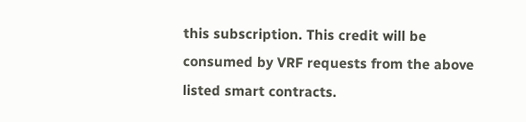this subscription. This credit will be consumed by VRF requests from the above listed smart contracts.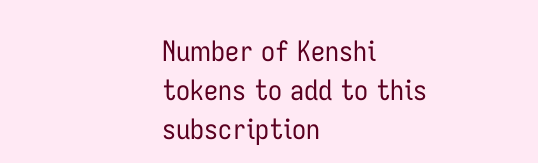Number of Kenshi tokens to add to this subscription